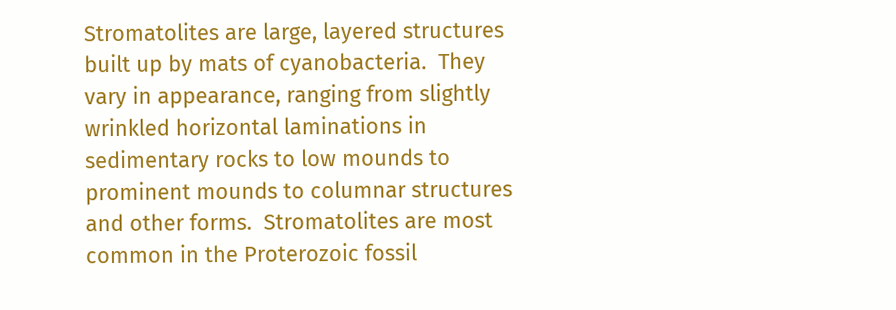Stromatolites are large, layered structures built up by mats of cyanobacteria.  They vary in appearance, ranging from slightly wrinkled horizontal laminations in sedimentary rocks to low mounds to prominent mounds to columnar structures and other forms.  Stromatolites are most common in the Proterozoic fossil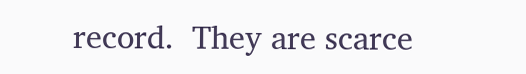record.  They are scarce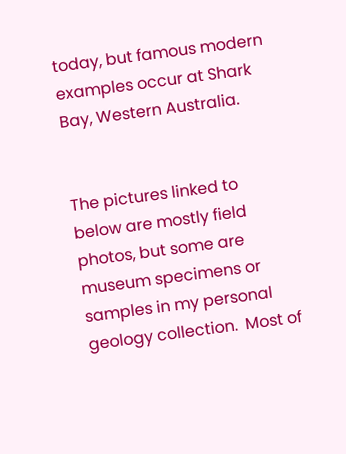today, but famous modern examples occur at Shark Bay, Western Australia.


The pictures linked to below are mostly field photos, but some are museum specimens or samples in my personal geology collection.  Most of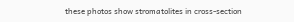these photos show stromatolites in cross-section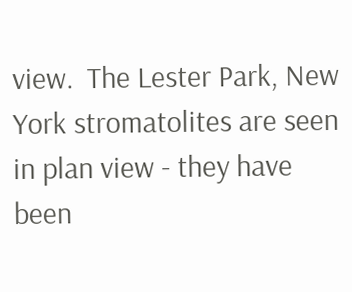view.  The Lester Park, New York stromatolites are seen in plan view - they have been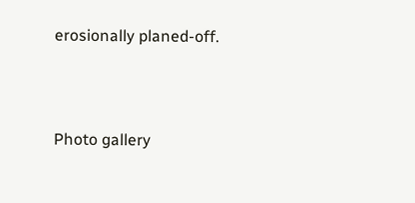erosionally planed-off.



Photo gallery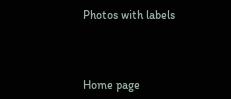Photos with labels



Home page